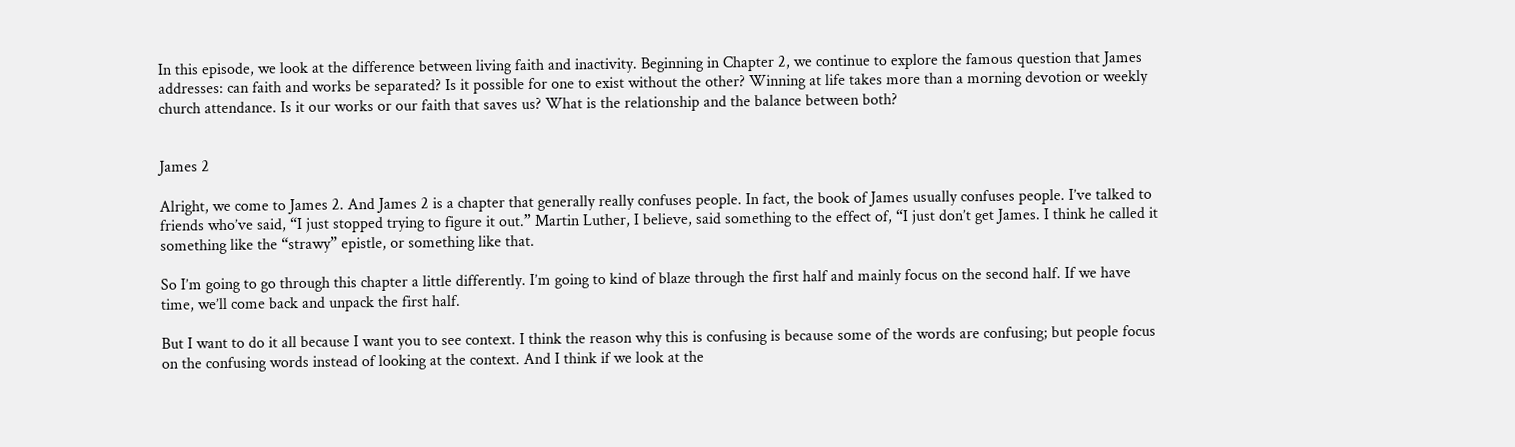In this episode, we look at the difference between living faith and inactivity. Beginning in Chapter 2, we continue to explore the famous question that James addresses: can faith and works be separated? Is it possible for one to exist without the other? Winning at life takes more than a morning devotion or weekly church attendance. Is it our works or our faith that saves us? What is the relationship and the balance between both?


James 2

Alright, we come to James 2. And James 2 is a chapter that generally really confuses people. In fact, the book of James usually confuses people. I’ve talked to friends who’ve said, “I just stopped trying to figure it out.” Martin Luther, I believe, said something to the effect of, “I just don’t get James. I think he called it something like the “strawy” epistle, or something like that.

So I’m going to go through this chapter a little differently. I’m going to kind of blaze through the first half and mainly focus on the second half. If we have time, we’ll come back and unpack the first half.

But I want to do it all because I want you to see context. I think the reason why this is confusing is because some of the words are confusing; but people focus on the confusing words instead of looking at the context. And I think if we look at the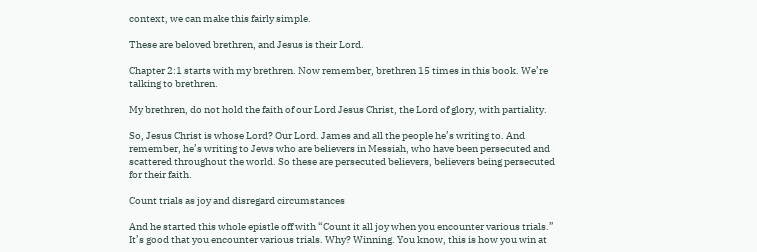context, we can make this fairly simple.

These are beloved brethren, and Jesus is their Lord.

Chapter 2:1 starts with my brethren. Now remember, brethren 15 times in this book. We’re talking to brethren.

My brethren, do not hold the faith of our Lord Jesus Christ, the Lord of glory, with partiality.

So, Jesus Christ is whose Lord? Our Lord. James and all the people he’s writing to. And remember, he’s writing to Jews who are believers in Messiah, who have been persecuted and scattered throughout the world. So these are persecuted believers, believers being persecuted for their faith.

Count trials as joy and disregard circumstances

And he started this whole epistle off with “Count it all joy when you encounter various trials.” It’s good that you encounter various trials. Why? Winning. You know, this is how you win at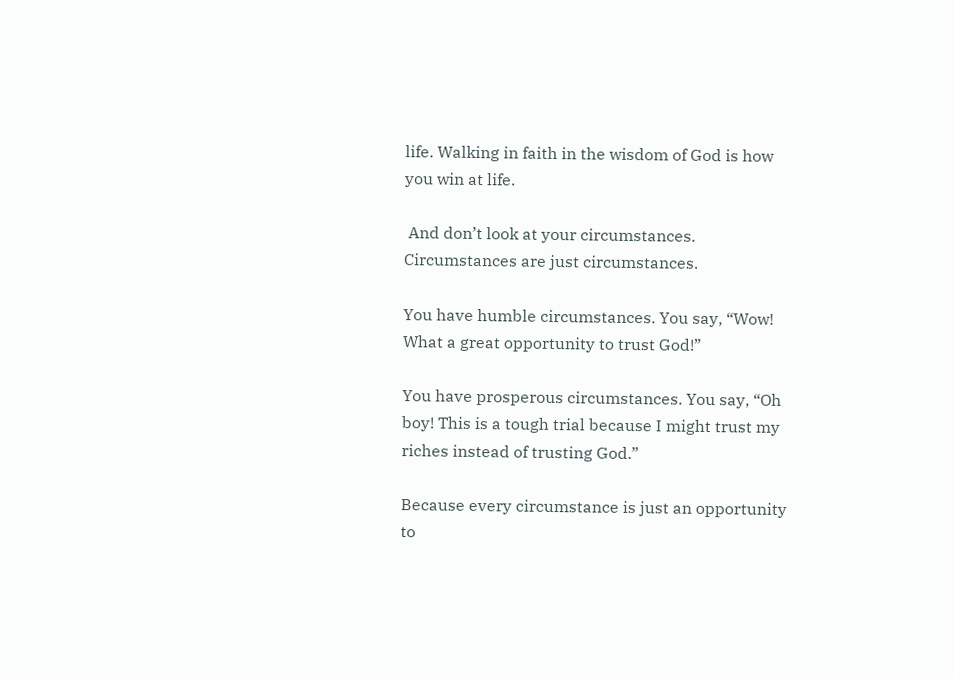life. Walking in faith in the wisdom of God is how you win at life.

 And don’t look at your circumstances. Circumstances are just circumstances.

You have humble circumstances. You say, “Wow! What a great opportunity to trust God!”

You have prosperous circumstances. You say, “Oh boy! This is a tough trial because I might trust my riches instead of trusting God.”

Because every circumstance is just an opportunity to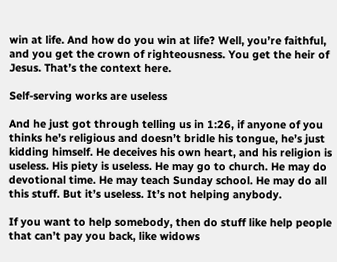win at life. And how do you win at life? Well, you’re faithful, and you get the crown of righteousness. You get the heir of Jesus. That’s the context here.

Self-serving works are useless

And he just got through telling us in 1:26, if anyone of you thinks he’s religious and doesn’t bridle his tongue, he’s just kidding himself. He deceives his own heart, and his religion is useless. His piety is useless. He may go to church. He may do devotional time. He may teach Sunday school. He may do all this stuff. But it’s useless. It’s not helping anybody.

If you want to help somebody, then do stuff like help people that can’t pay you back, like widows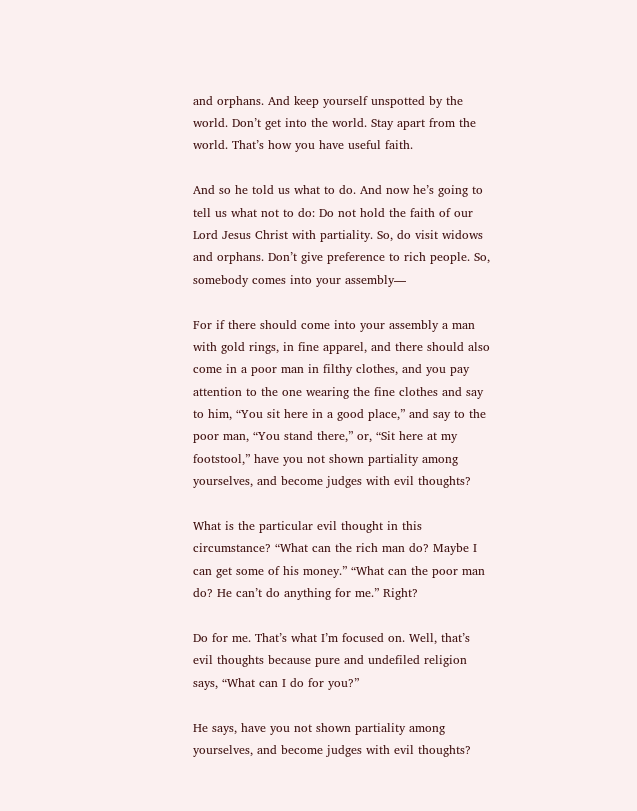and orphans. And keep yourself unspotted by the world. Don’t get into the world. Stay apart from the world. That’s how you have useful faith.

And so he told us what to do. And now he’s going to tell us what not to do: Do not hold the faith of our Lord Jesus Christ with partiality. So, do visit widows and orphans. Don’t give preference to rich people. So, somebody comes into your assembly—

For if there should come into your assembly a man with gold rings, in fine apparel, and there should also come in a poor man in filthy clothes, and you pay attention to the one wearing the fine clothes and say to him, “You sit here in a good place,” and say to the poor man, “You stand there,” or, “Sit here at my footstool,” have you not shown partiality among yourselves, and become judges with evil thoughts?

What is the particular evil thought in this circumstance? “What can the rich man do? Maybe I can get some of his money.” “What can the poor man do? He can’t do anything for me.” Right?

Do for me. That’s what I’m focused on. Well, that’s evil thoughts because pure and undefiled religion says, “What can I do for you?”

He says, have you not shown partiality among yourselves, and become judges with evil thoughts?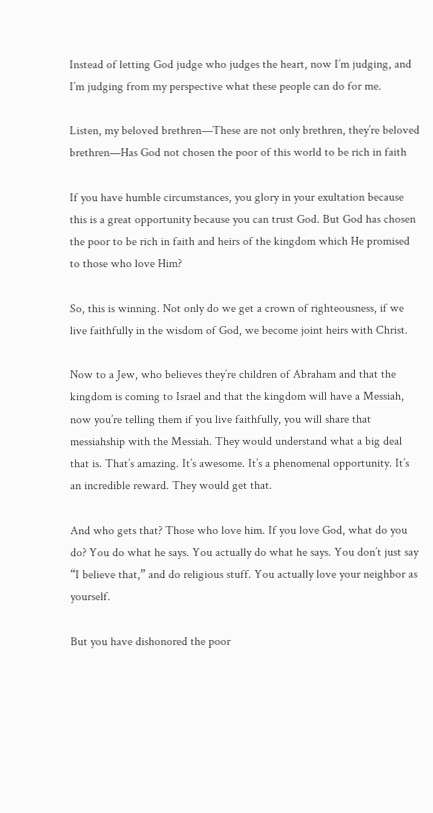Instead of letting God judge who judges the heart, now I’m judging, and I’m judging from my perspective what these people can do for me.

Listen, my beloved brethren—These are not only brethren, they’re beloved brethren—Has God not chosen the poor of this world to be rich in faith

If you have humble circumstances, you glory in your exultation because this is a great opportunity because you can trust God. But God has chosen the poor to be rich in faith and heirs of the kingdom which He promised to those who love Him?

So, this is winning. Not only do we get a crown of righteousness, if we live faithfully in the wisdom of God, we become joint heirs with Christ.

Now to a Jew, who believes they’re children of Abraham and that the kingdom is coming to Israel and that the kingdom will have a Messiah, now you’re telling them if you live faithfully, you will share that messiahship with the Messiah. They would understand what a big deal that is. That’s amazing. It’s awesome. It’s a phenomenal opportunity. It’s an incredible reward. They would get that.

And who gets that? Those who love him. If you love God, what do you do? You do what he says. You actually do what he says. You don’t just say “I believe that,” and do religious stuff. You actually love your neighbor as yourself.

But you have dishonored the poor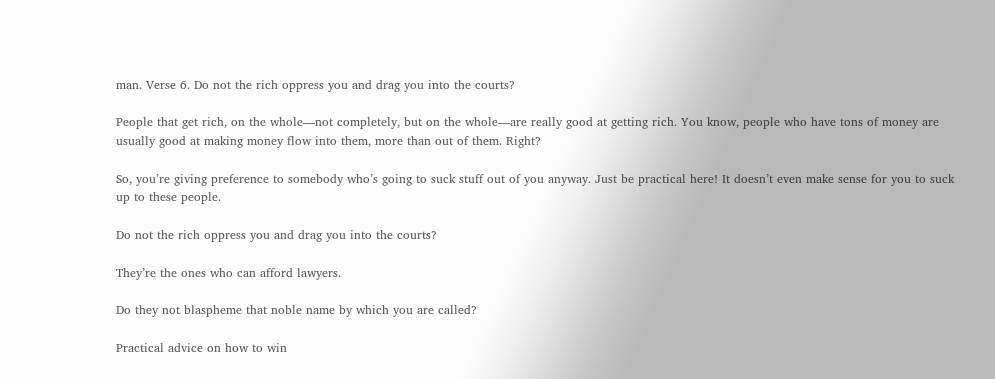man. Verse 6. Do not the rich oppress you and drag you into the courts?

People that get rich, on the whole—not completely, but on the whole—are really good at getting rich. You know, people who have tons of money are usually good at making money flow into them, more than out of them. Right?

So, you’re giving preference to somebody who’s going to suck stuff out of you anyway. Just be practical here! It doesn’t even make sense for you to suck up to these people.

Do not the rich oppress you and drag you into the courts?

They’re the ones who can afford lawyers.

Do they not blaspheme that noble name by which you are called?

Practical advice on how to win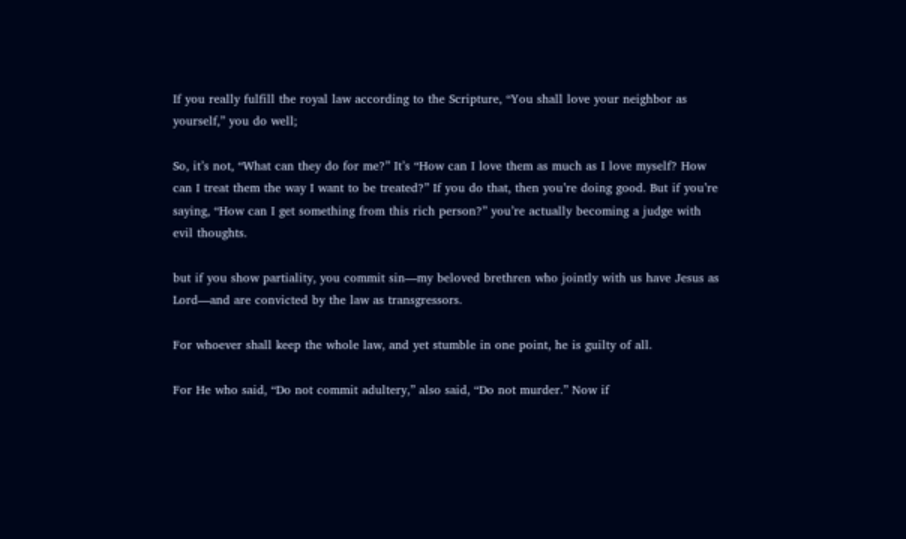If you really fulfill the royal law according to the Scripture, “You shall love your neighbor as yourself,” you do well;

So, it’s not, “What can they do for me?” It’s “How can I love them as much as I love myself? How can I treat them the way I want to be treated?” If you do that, then you’re doing good. But if you’re saying, “How can I get something from this rich person?” you’re actually becoming a judge with evil thoughts.

but if you show partiality, you commit sin—my beloved brethren who jointly with us have Jesus as Lord—and are convicted by the law as transgressors.

For whoever shall keep the whole law, and yet stumble in one point, he is guilty of all.

For He who said, “Do not commit adultery,” also said, “Do not murder.” Now if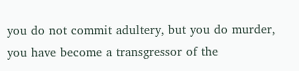you do not commit adultery, but you do murder, you have become a transgressor of the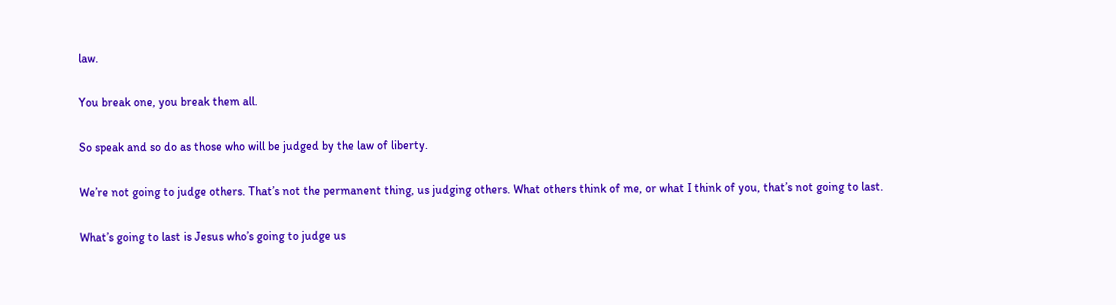law.

You break one, you break them all.

So speak and so do as those who will be judged by the law of liberty.

We’re not going to judge others. That’s not the permanent thing, us judging others. What others think of me, or what I think of you, that’s not going to last.

What’s going to last is Jesus who’s going to judge us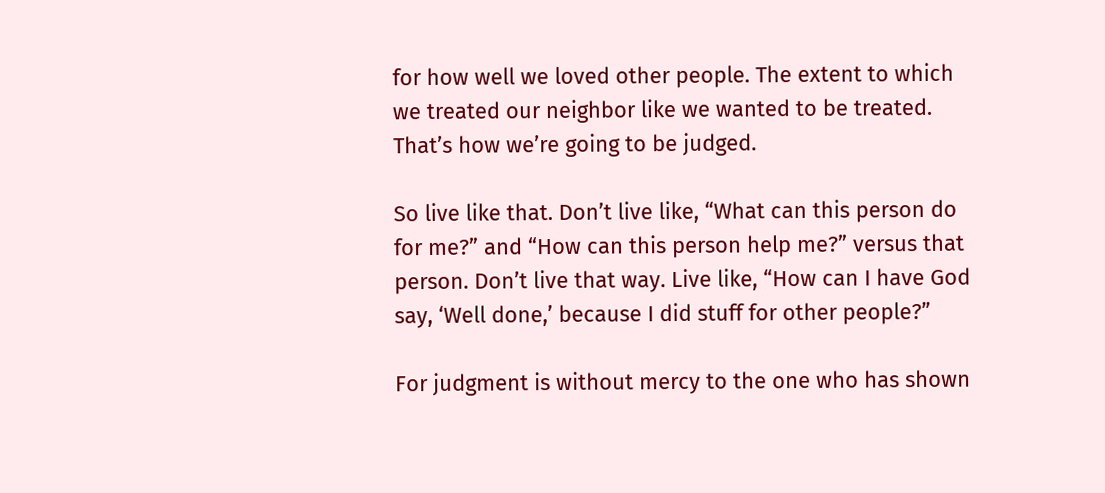for how well we loved other people. The extent to which we treated our neighbor like we wanted to be treated. That’s how we’re going to be judged.

So live like that. Don’t live like, “What can this person do for me?” and “How can this person help me?” versus that person. Don’t live that way. Live like, “How can I have God say, ‘Well done,’ because I did stuff for other people?”

For judgment is without mercy to the one who has shown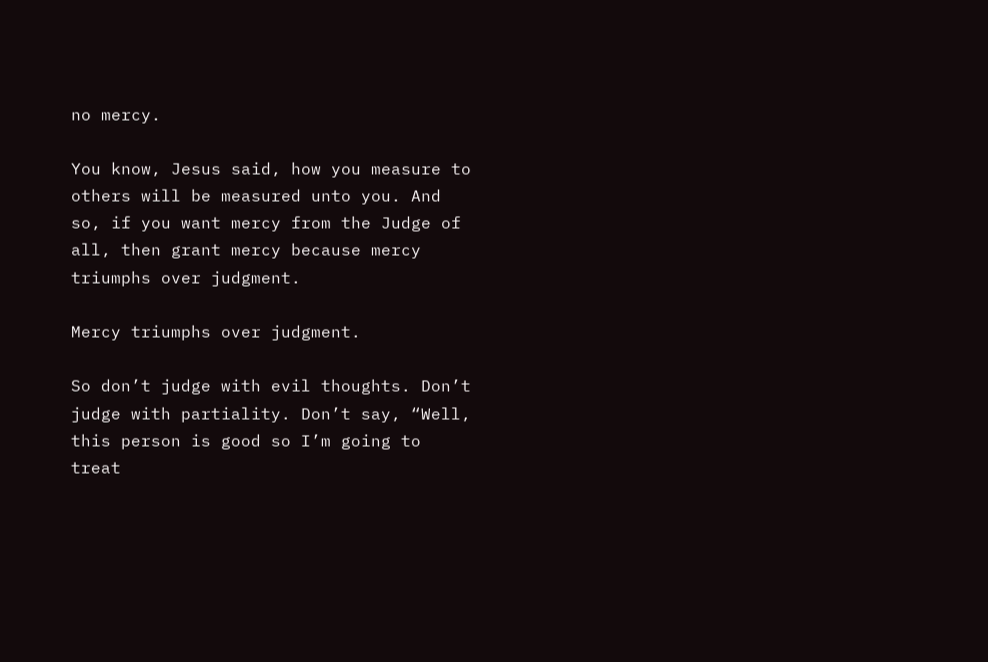no mercy.

You know, Jesus said, how you measure to others will be measured unto you. And so, if you want mercy from the Judge of all, then grant mercy because mercy triumphs over judgment.

Mercy triumphs over judgment.

So don’t judge with evil thoughts. Don’t judge with partiality. Don’t say, “Well, this person is good so I’m going to treat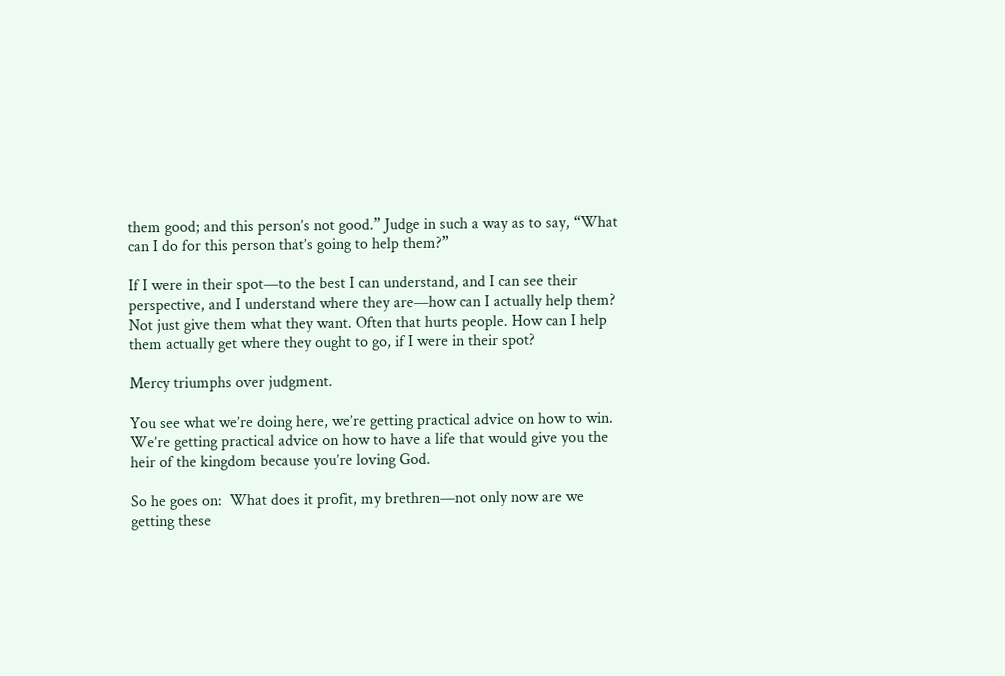them good; and this person’s not good.” Judge in such a way as to say, “What can I do for this person that’s going to help them?”

If I were in their spot—to the best I can understand, and I can see their perspective, and I understand where they are—how can I actually help them? Not just give them what they want. Often that hurts people. How can I help them actually get where they ought to go, if I were in their spot?

Mercy triumphs over judgment.

You see what we’re doing here, we’re getting practical advice on how to win. We’re getting practical advice on how to have a life that would give you the heir of the kingdom because you’re loving God.

So he goes on:  What does it profit, my brethren—not only now are we getting these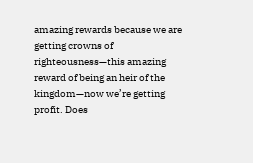amazing rewards because we are getting crowns of righteousness—this amazing reward of being an heir of the kingdom—now we’re getting profit. Does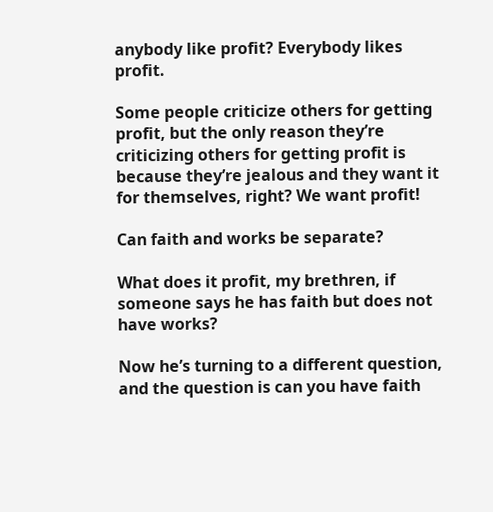anybody like profit? Everybody likes profit.

Some people criticize others for getting profit, but the only reason they’re criticizing others for getting profit is because they’re jealous and they want it for themselves, right? We want profit!

Can faith and works be separate?

What does it profit, my brethren, if someone says he has faith but does not have works?

Now he’s turning to a different question, and the question is can you have faith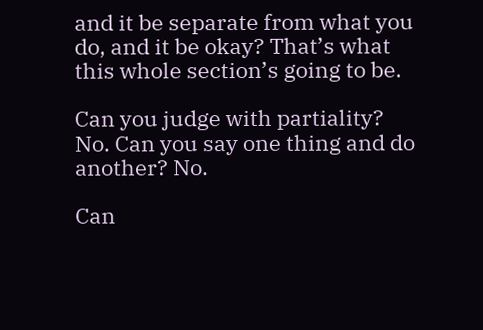and it be separate from what you do, and it be okay? That’s what this whole section’s going to be.

Can you judge with partiality? No. Can you say one thing and do another? No.

Can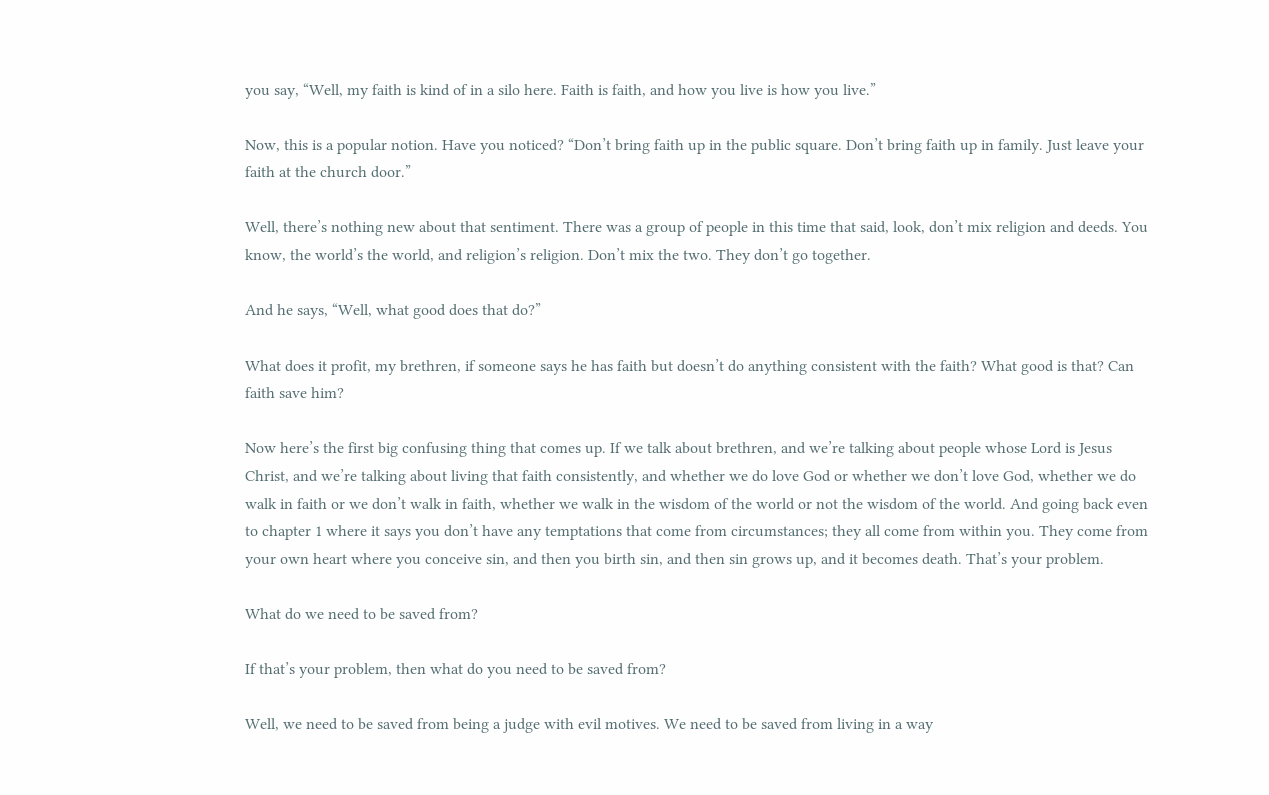you say, “Well, my faith is kind of in a silo here. Faith is faith, and how you live is how you live.”

Now, this is a popular notion. Have you noticed? “Don’t bring faith up in the public square. Don’t bring faith up in family. Just leave your faith at the church door.”

Well, there’s nothing new about that sentiment. There was a group of people in this time that said, look, don’t mix religion and deeds. You know, the world’s the world, and religion’s religion. Don’t mix the two. They don’t go together.

And he says, “Well, what good does that do?”

What does it profit, my brethren, if someone says he has faith but doesn’t do anything consistent with the faith? What good is that? Can faith save him?

Now here’s the first big confusing thing that comes up. If we talk about brethren, and we’re talking about people whose Lord is Jesus Christ, and we’re talking about living that faith consistently, and whether we do love God or whether we don’t love God, whether we do walk in faith or we don’t walk in faith, whether we walk in the wisdom of the world or not the wisdom of the world. And going back even to chapter 1 where it says you don’t have any temptations that come from circumstances; they all come from within you. They come from your own heart where you conceive sin, and then you birth sin, and then sin grows up, and it becomes death. That’s your problem.

What do we need to be saved from?

If that’s your problem, then what do you need to be saved from?

Well, we need to be saved from being a judge with evil motives. We need to be saved from living in a way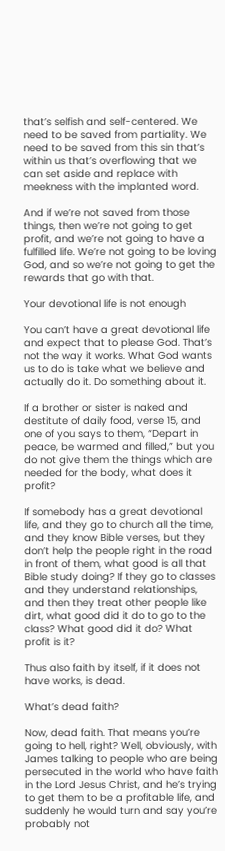that’s selfish and self-centered. We need to be saved from partiality. We need to be saved from this sin that’s within us that’s overflowing that we can set aside and replace with meekness with the implanted word.

And if we’re not saved from those things, then we’re not going to get profit, and we’re not going to have a fulfilled life. We’re not going to be loving God, and so we’re not going to get the rewards that go with that.

Your devotional life is not enough

You can’t have a great devotional life and expect that to please God. That’s not the way it works. What God wants us to do is take what we believe and actually do it. Do something about it.

If a brother or sister is naked and destitute of daily food, verse 15, and one of you says to them, “Depart in peace, be warmed and filled,” but you do not give them the things which are needed for the body, what does it profit?

If somebody has a great devotional life, and they go to church all the time, and they know Bible verses, but they don’t help the people right in the road in front of them, what good is all that Bible study doing? If they go to classes and they understand relationships, and then they treat other people like dirt, what good did it do to go to the class? What good did it do? What profit is it?

Thus also faith by itself, if it does not have works, is dead.

What’s dead faith?

Now, dead faith. That means you’re going to hell, right? Well, obviously, with James talking to people who are being persecuted in the world who have faith in the Lord Jesus Christ, and he’s trying to get them to be a profitable life, and suddenly he would turn and say you’re probably not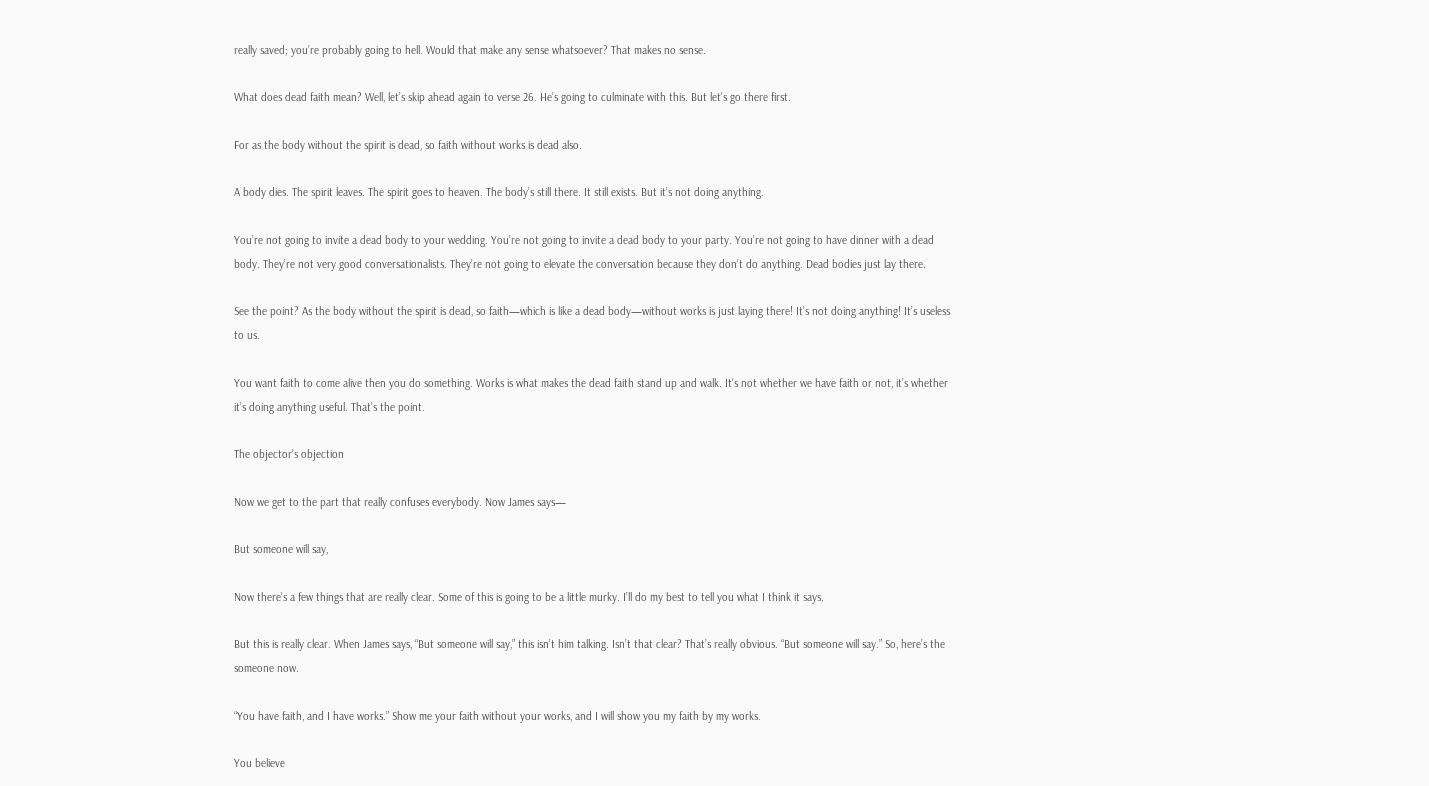really saved; you’re probably going to hell. Would that make any sense whatsoever? That makes no sense.

What does dead faith mean? Well, let’s skip ahead again to verse 26. He’s going to culminate with this. But let’s go there first.

For as the body without the spirit is dead, so faith without works is dead also.

A body dies. The spirit leaves. The spirit goes to heaven. The body’s still there. It still exists. But it’s not doing anything.

You’re not going to invite a dead body to your wedding. You’re not going to invite a dead body to your party. You’re not going to have dinner with a dead body. They’re not very good conversationalists. They’re not going to elevate the conversation because they don’t do anything. Dead bodies just lay there.

See the point? As the body without the spirit is dead, so faith—which is like a dead body—without works is just laying there! It’s not doing anything! It’s useless to us.

You want faith to come alive then you do something. Works is what makes the dead faith stand up and walk. It’s not whether we have faith or not, it’s whether it’s doing anything useful. That’s the point.

The objector’s objection

Now we get to the part that really confuses everybody. Now James says—

But someone will say,

Now there’s a few things that are really clear. Some of this is going to be a little murky. I’ll do my best to tell you what I think it says.

But this is really clear. When James says, “But someone will say,” this isn’t him talking. Isn’t that clear? That’s really obvious. “But someone will say.” So, here’s the someone now.

“You have faith, and I have works.” Show me your faith without your works, and I will show you my faith by my works.

You believe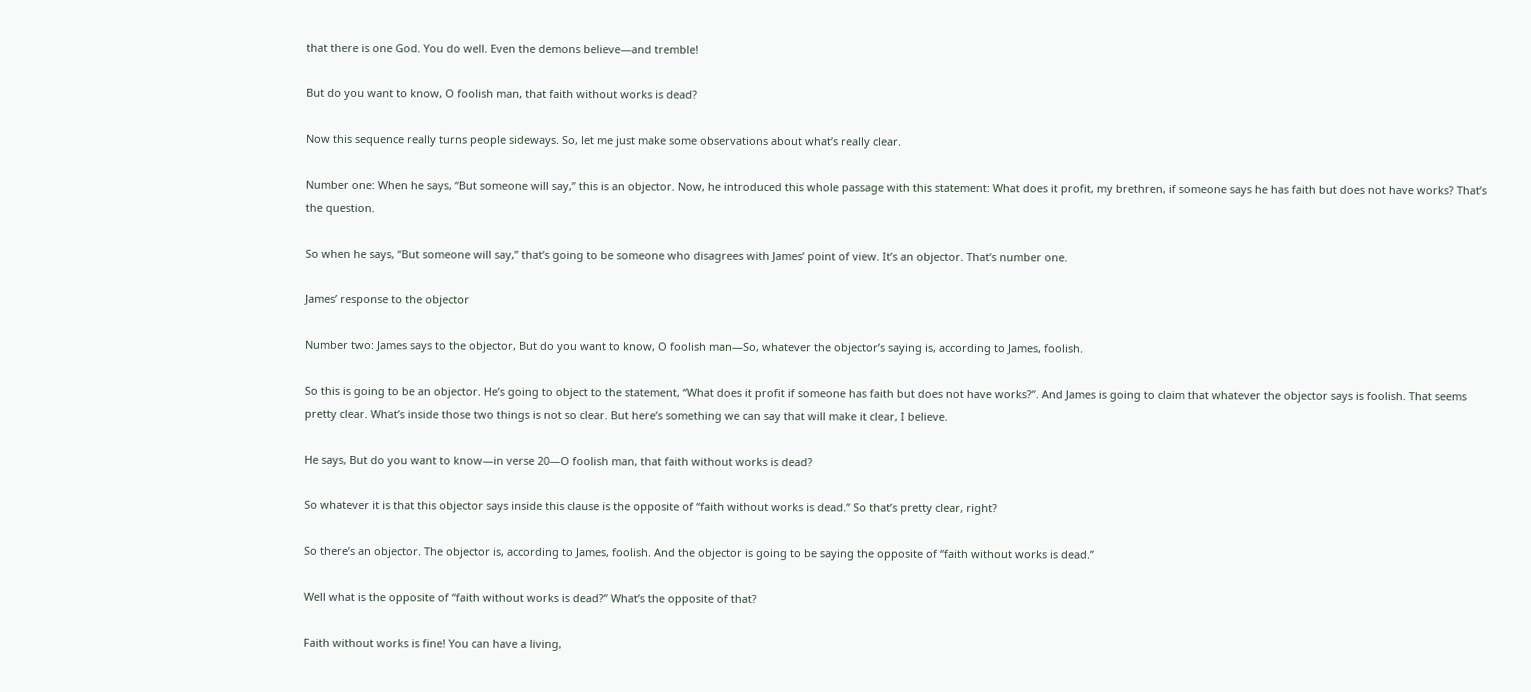that there is one God. You do well. Even the demons believe—and tremble!

But do you want to know, O foolish man, that faith without works is dead?

Now this sequence really turns people sideways. So, let me just make some observations about what’s really clear.

Number one: When he says, “But someone will say,” this is an objector. Now, he introduced this whole passage with this statement: What does it profit, my brethren, if someone says he has faith but does not have works? That’s the question.

So when he says, “But someone will say,” that’s going to be someone who disagrees with James’ point of view. It’s an objector. That’s number one.

James’ response to the objector

Number two: James says to the objector, But do you want to know, O foolish man—So, whatever the objector’s saying is, according to James, foolish.

So this is going to be an objector. He’s going to object to the statement, “What does it profit if someone has faith but does not have works?”. And James is going to claim that whatever the objector says is foolish. That seems pretty clear. What’s inside those two things is not so clear. But here’s something we can say that will make it clear, I believe.

He says, But do you want to know—in verse 20—O foolish man, that faith without works is dead?

So whatever it is that this objector says inside this clause is the opposite of “faith without works is dead.” So that’s pretty clear, right?

So there’s an objector. The objector is, according to James, foolish. And the objector is going to be saying the opposite of “faith without works is dead.”

Well what is the opposite of “faith without works is dead?” What’s the opposite of that?

Faith without works is fine! You can have a living,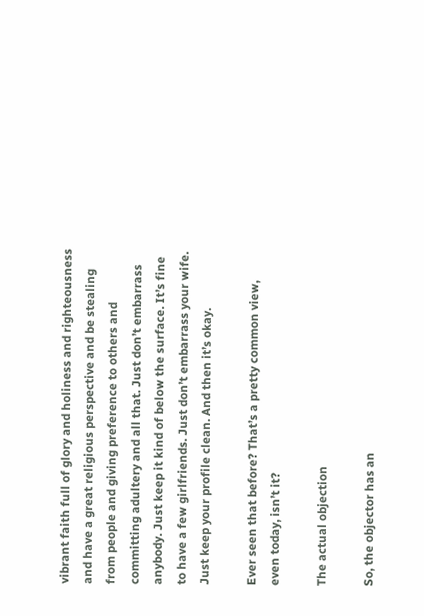vibrant faith full of glory and holiness and righteousness and have a great religious perspective and be stealing from people and giving preference to others and committing adultery and all that. Just don’t embarrass anybody. Just keep it kind of below the surface. It’s fine to have a few girlfriends. Just don’t embarrass your wife. Just keep your profile clean. And then it’s okay.

Ever seen that before? That’s a pretty common view, even today, isn’t it?

The actual objection

So, the objector has an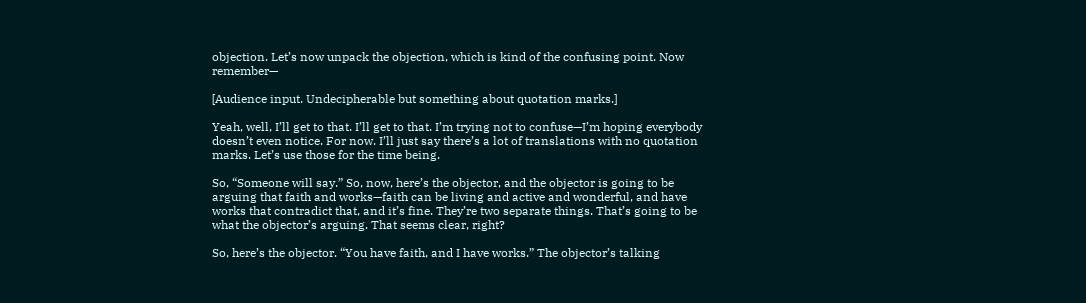objection. Let’s now unpack the objection, which is kind of the confusing point. Now remember—

[Audience input. Undecipherable but something about quotation marks.]

Yeah, well, I’ll get to that. I’ll get to that. I’m trying not to confuse—I’m hoping everybody doesn’t even notice. For now. I’ll just say there’s a lot of translations with no quotation marks. Let’s use those for the time being.

So, “Someone will say.” So, now, here’s the objector, and the objector is going to be arguing that faith and works—faith can be living and active and wonderful, and have works that contradict that, and it’s fine. They’re two separate things. That’s going to be what the objector’s arguing. That seems clear, right?

So, here’s the objector. “You have faith, and I have works.” The objector’s talking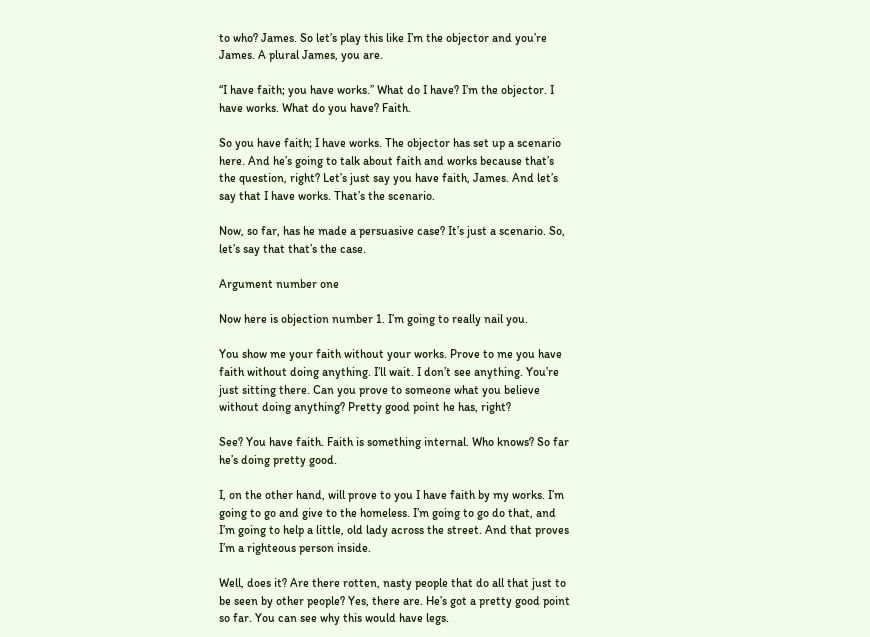to who? James. So let’s play this like I’m the objector and you’re James. A plural James, you are.

“I have faith; you have works.” What do I have? I’m the objector. I have works. What do you have? Faith.

So you have faith; I have works. The objector has set up a scenario here. And he’s going to talk about faith and works because that’s the question, right? Let’s just say you have faith, James. And let’s say that I have works. That’s the scenario.

Now, so far, has he made a persuasive case? It’s just a scenario. So, let’s say that that’s the case.

Argument number one

Now here is objection number 1. I’m going to really nail you.

You show me your faith without your works. Prove to me you have faith without doing anything. I’ll wait. I don’t see anything. You’re just sitting there. Can you prove to someone what you believe without doing anything? Pretty good point he has, right?

See? You have faith. Faith is something internal. Who knows? So far he’s doing pretty good.

I, on the other hand, will prove to you I have faith by my works. I’m going to go and give to the homeless. I’m going to go do that, and I’m going to help a little, old lady across the street. And that proves I’m a righteous person inside.

Well, does it? Are there rotten, nasty people that do all that just to be seen by other people? Yes, there are. He’s got a pretty good point so far. You can see why this would have legs.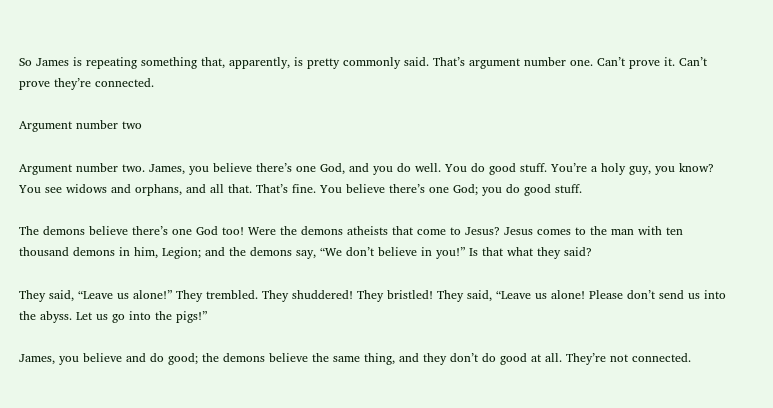So James is repeating something that, apparently, is pretty commonly said. That’s argument number one. Can’t prove it. Can’t prove they’re connected.

Argument number two

Argument number two. James, you believe there’s one God, and you do well. You do good stuff. You’re a holy guy, you know? You see widows and orphans, and all that. That’s fine. You believe there’s one God; you do good stuff.

The demons believe there’s one God too! Were the demons atheists that come to Jesus? Jesus comes to the man with ten thousand demons in him, Legion; and the demons say, “We don’t believe in you!” Is that what they said?

They said, “Leave us alone!” They trembled. They shuddered! They bristled! They said, “Leave us alone! Please don’t send us into the abyss. Let us go into the pigs!”

James, you believe and do good; the demons believe the same thing, and they don’t do good at all. They’re not connected.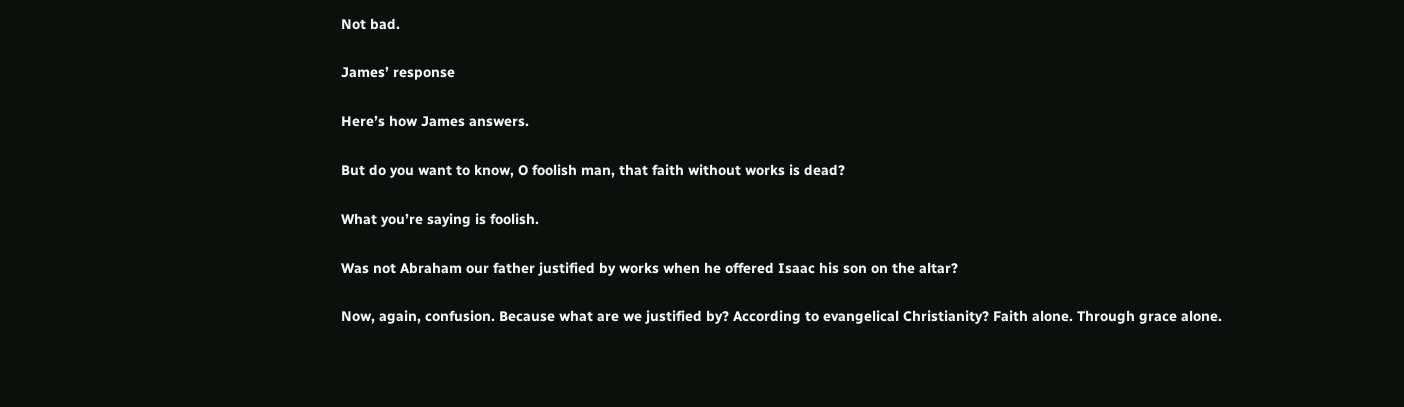Not bad.

James’ response

Here’s how James answers.

But do you want to know, O foolish man, that faith without works is dead?

What you’re saying is foolish.

Was not Abraham our father justified by works when he offered Isaac his son on the altar?

Now, again, confusion. Because what are we justified by? According to evangelical Christianity? Faith alone. Through grace alone.